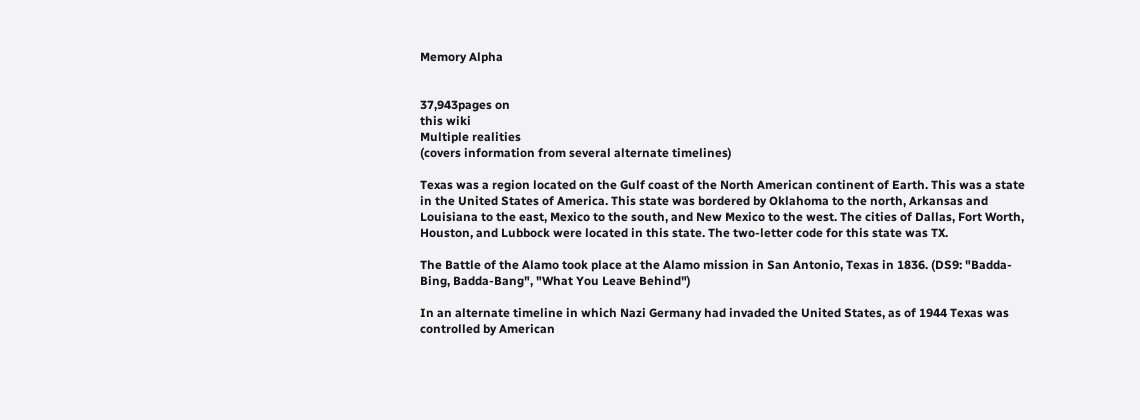Memory Alpha


37,943pages on
this wiki
Multiple realities
(covers information from several alternate timelines)

Texas was a region located on the Gulf coast of the North American continent of Earth. This was a state in the United States of America. This state was bordered by Oklahoma to the north, Arkansas and Louisiana to the east, Mexico to the south, and New Mexico to the west. The cities of Dallas, Fort Worth, Houston, and Lubbock were located in this state. The two-letter code for this state was TX.

The Battle of the Alamo took place at the Alamo mission in San Antonio, Texas in 1836. (DS9: "Badda-Bing, Badda-Bang", "What You Leave Behind")

In an alternate timeline in which Nazi Germany had invaded the United States, as of 1944 Texas was controlled by American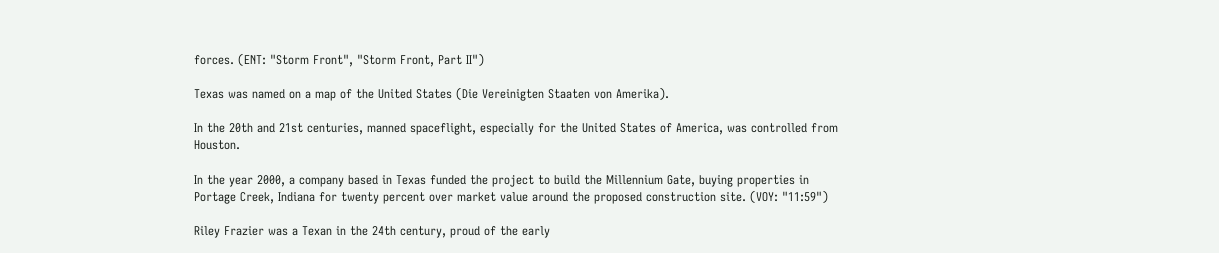forces. (ENT: "Storm Front", "Storm Front, Part II")

Texas was named on a map of the United States (Die Vereinigten Staaten von Amerika).

In the 20th and 21st centuries, manned spaceflight, especially for the United States of America, was controlled from Houston.

In the year 2000, a company based in Texas funded the project to build the Millennium Gate, buying properties in Portage Creek, Indiana for twenty percent over market value around the proposed construction site. (VOY: "11:59")

Riley Frazier was a Texan in the 24th century, proud of the early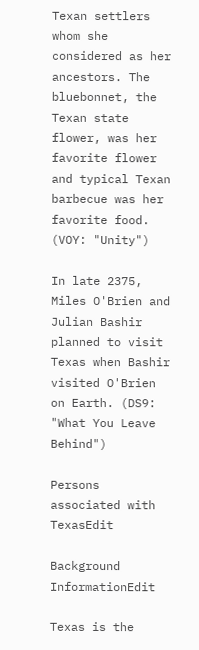Texan settlers whom she considered as her ancestors. The bluebonnet, the Texan state flower, was her favorite flower and typical Texan barbecue was her favorite food. (VOY: "Unity")

In late 2375, Miles O'Brien and Julian Bashir planned to visit Texas when Bashir visited O'Brien on Earth. (DS9: "What You Leave Behind")

Persons associated with TexasEdit

Background InformationEdit

Texas is the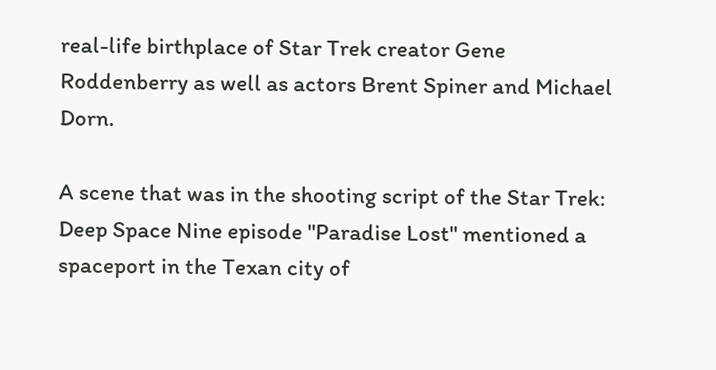real-life birthplace of Star Trek creator Gene Roddenberry as well as actors Brent Spiner and Michael Dorn.

A scene that was in the shooting script of the Star Trek: Deep Space Nine episode "Paradise Lost" mentioned a spaceport in the Texan city of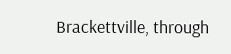Brackettville, through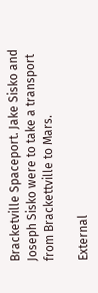Bracketville Spaceport. Jake Sisko and Joseph Sisko were to take a transport from Brackettville to Mars.

External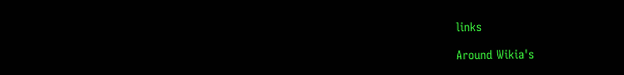links

Around Wikia's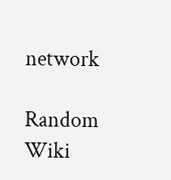network

Random Wiki